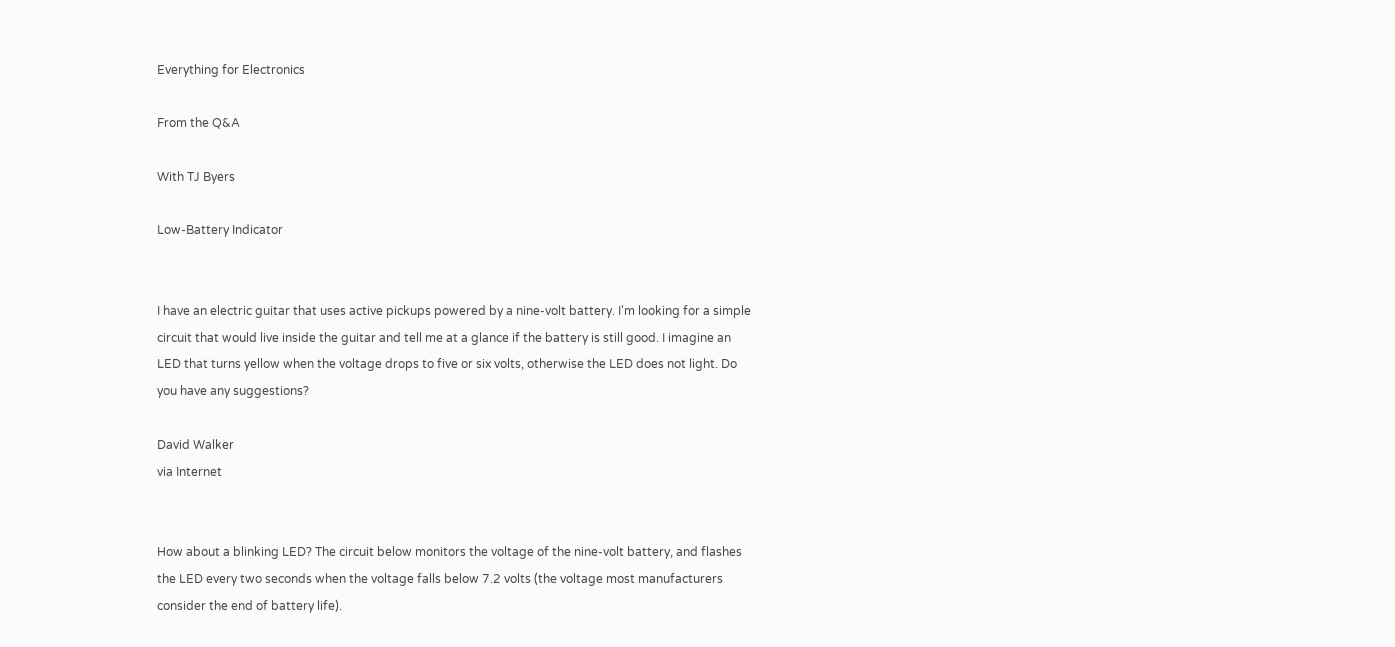Everything for Electronics

From the Q&A

With TJ Byers

Low-Battery Indicator


I have an electric guitar that uses active pickups powered by a nine-volt battery. I'm looking for a simple circuit that would live inside the guitar and tell me at a glance if the battery is still good. I imagine an LED that turns yellow when the voltage drops to five or six volts, otherwise the LED does not light. Do you have any suggestions?

David Walker
via Internet


How about a blinking LED? The circuit below monitors the voltage of the nine-volt battery, and flashes the LED every two seconds when the voltage falls below 7.2 volts (the voltage most manufacturers consider the end of battery life).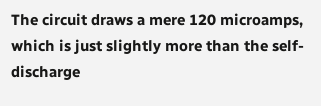The circuit draws a mere 120 microamps, which is just slightly more than the self-discharge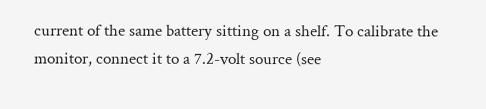current of the same battery sitting on a shelf. To calibrate the monitor, connect it to a 7.2-volt source (see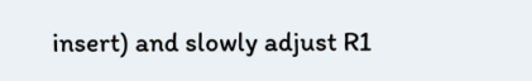insert) and slowly adjust R1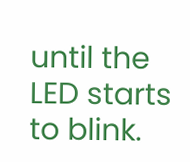until the LED starts to blink.